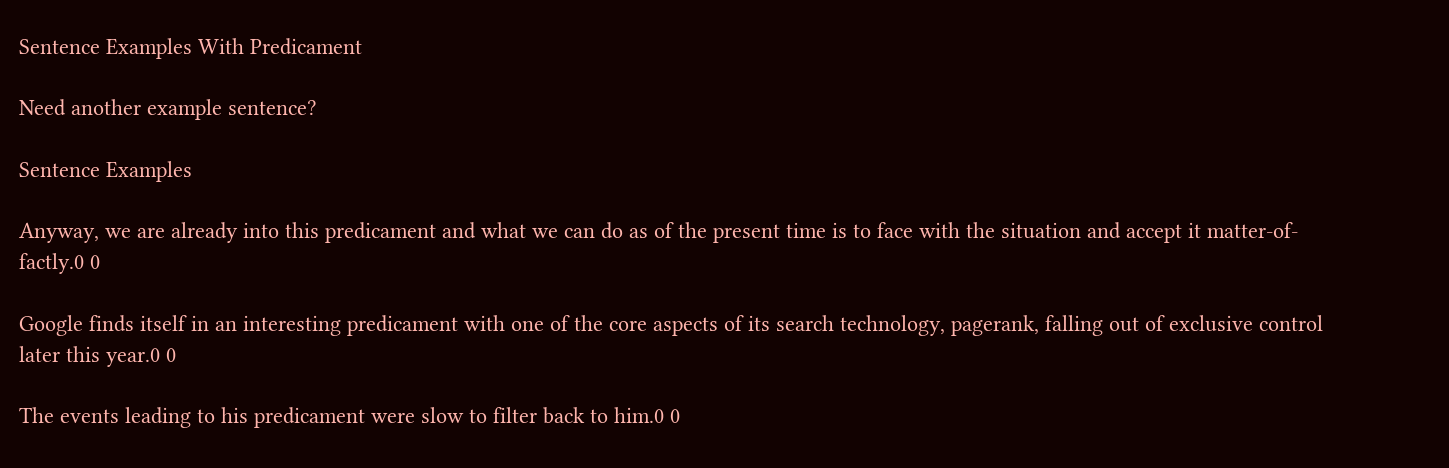Sentence Examples With Predicament

Need another example sentence?

Sentence Examples

Anyway, we are already into this predicament and what we can do as of the present time is to face with the situation and accept it matter-of-factly.0 0

Google finds itself in an interesting predicament with one of the core aspects of its search technology, pagerank, falling out of exclusive control later this year.0 0

The events leading to his predicament were slow to filter back to him.0 0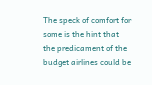The speck of comfort for some is the hint that the predicament of the budget airlines could be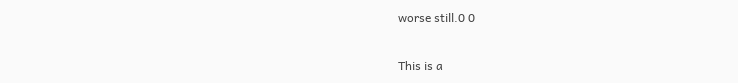worse still.0 0

This is a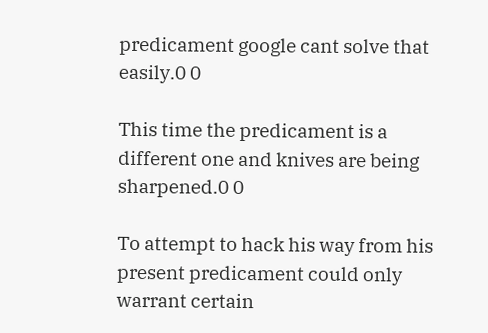predicament google cant solve that easily.0 0

This time the predicament is a different one and knives are being sharpened.0 0

To attempt to hack his way from his present predicament could only warrant certain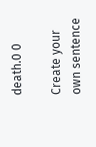death.0 0

Create your own sentence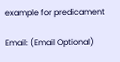example for predicament

Email: (Email Optional)